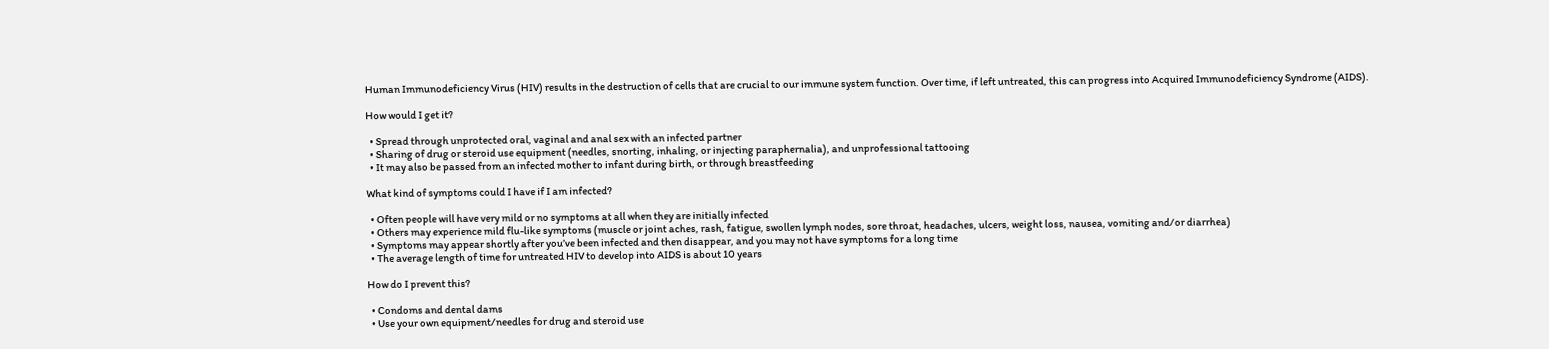Human Immunodeficiency Virus (HIV) results in the destruction of cells that are crucial to our immune system function. Over time, if left untreated, this can progress into Acquired Immunodeficiency Syndrome (AIDS).

How would I get it?

  • Spread through unprotected oral, vaginal and anal sex with an infected partner
  • Sharing of drug or steroid use equipment (needles, snorting, inhaling, or injecting paraphernalia), and unprofessional tattooing
  • It may also be passed from an infected mother to infant during birth, or through breastfeeding

What kind of symptoms could I have if I am infected?

  • Often people will have very mild or no symptoms at all when they are initially infected
  • Others may experience mild flu-like symptoms (muscle or joint aches, rash, fatigue, swollen lymph nodes, sore throat, headaches, ulcers, weight loss, nausea, vomiting and/or diarrhea)
  • Symptoms may appear shortly after you’ve been infected and then disappear, and you may not have symptoms for a long time
  • The average length of time for untreated HIV to develop into AIDS is about 10 years

How do I prevent this?

  • Condoms and dental dams
  • Use your own equipment/needles for drug and steroid use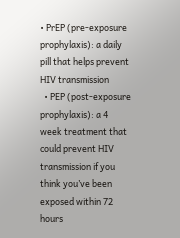• PrEP (pre-exposure prophylaxis): a daily pill that helps prevent HIV transmission
  • PEP (post-exposure prophylaxis): a 4 week treatment that could prevent HIV transmission if you think you’ve been exposed within 72 hours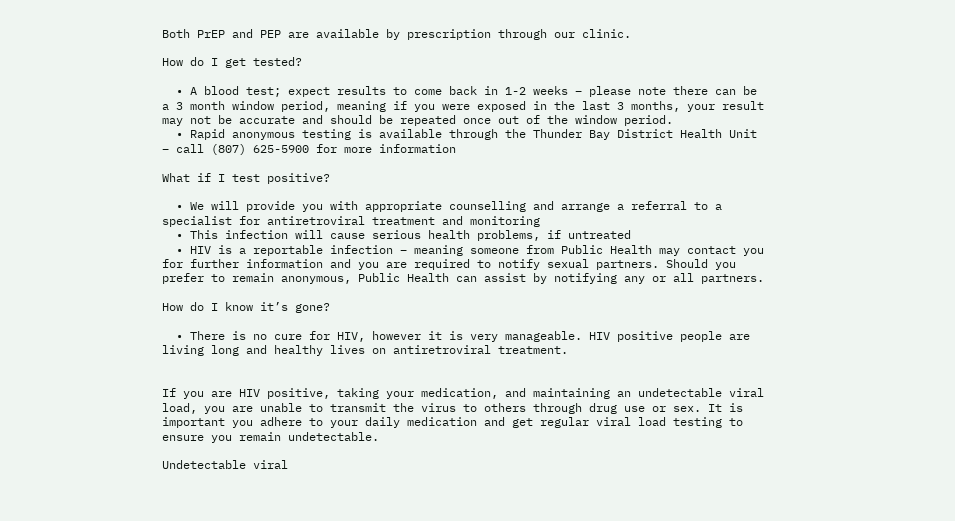Both PrEP and PEP are available by prescription through our clinic.

How do I get tested?

  • A blood test; expect results to come back in 1-2 weeks – please note there can be a 3 month window period, meaning if you were exposed in the last 3 months, your result may not be accurate and should be repeated once out of the window period.
  • Rapid anonymous testing is available through the Thunder Bay District Health Unit – call (807) 625-5900 for more information

What if I test positive?

  • We will provide you with appropriate counselling and arrange a referral to a specialist for antiretroviral treatment and monitoring
  • This infection will cause serious health problems, if untreated
  • HIV is a reportable infection – meaning someone from Public Health may contact you for further information and you are required to notify sexual partners. Should you prefer to remain anonymous, Public Health can assist by notifying any or all partners.

How do I know it’s gone?

  • There is no cure for HIV, however it is very manageable. HIV positive people are living long and healthy lives on antiretroviral treatment.


If you are HIV positive, taking your medication, and maintaining an undetectable viral load, you are unable to transmit the virus to others through drug use or sex. It is important you adhere to your daily medication and get regular viral load testing to ensure you remain undetectable.

Undetectable viral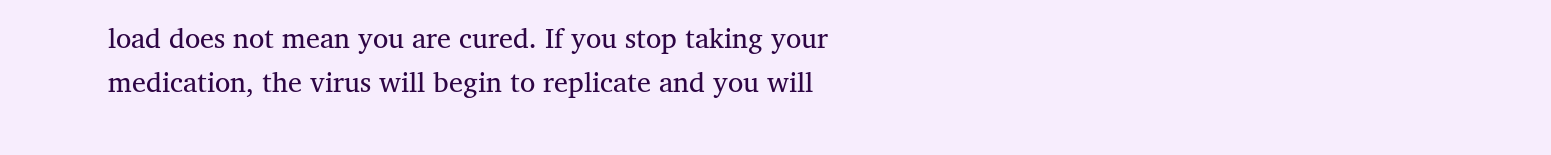load does not mean you are cured. If you stop taking your medication, the virus will begin to replicate and you will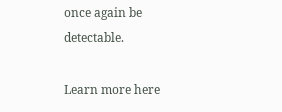once again be detectable.

Learn more here